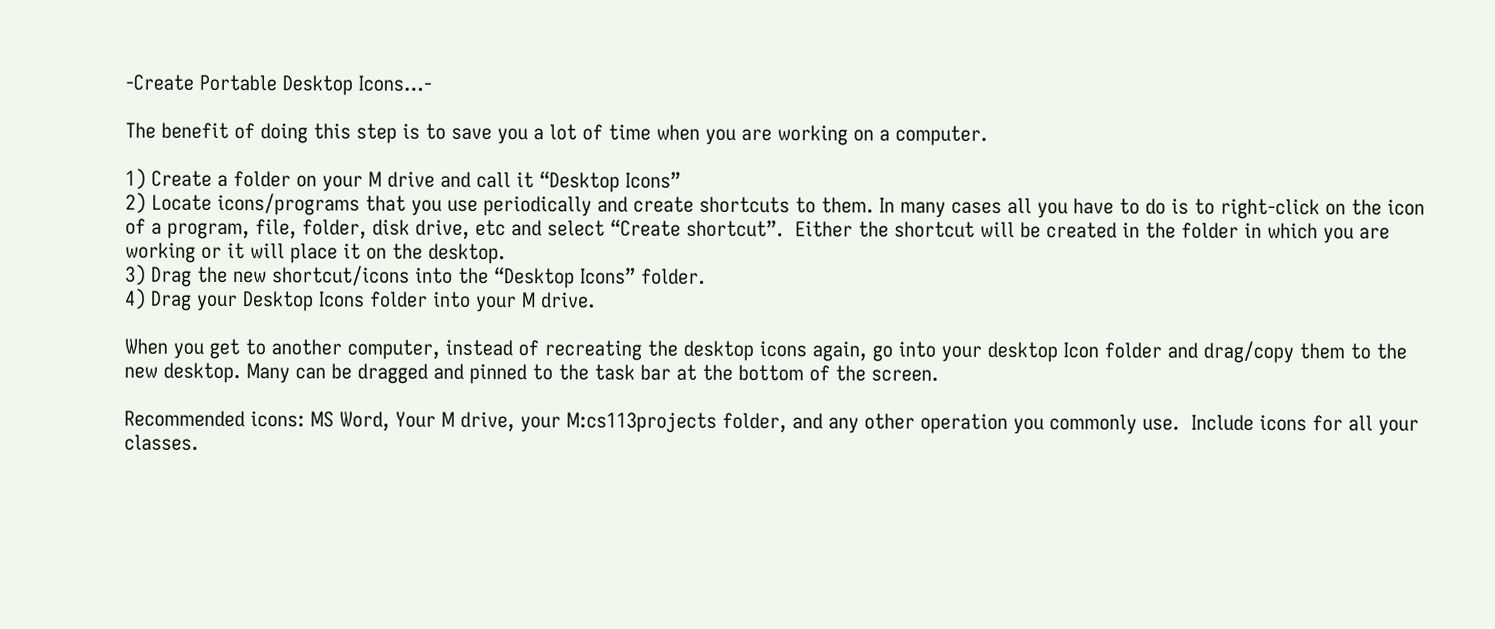-Create Portable Desktop Icons…-

The benefit of doing this step is to save you a lot of time when you are working on a computer.

1) Create a folder on your M drive and call it “Desktop Icons”
2) Locate icons/programs that you use periodically and create shortcuts to them. In many cases all you have to do is to right-click on the icon of a program, file, folder, disk drive, etc and select “Create shortcut”.  Either the shortcut will be created in the folder in which you are working or it will place it on the desktop.
3) Drag the new shortcut/icons into the “Desktop Icons” folder.
4) Drag your Desktop Icons folder into your M drive.

When you get to another computer, instead of recreating the desktop icons again, go into your desktop Icon folder and drag/copy them to the new desktop. Many can be dragged and pinned to the task bar at the bottom of the screen.

Recommended icons: MS Word, Your M drive, your M:cs113projects folder, and any other operation you commonly use.  Include icons for all your classes.